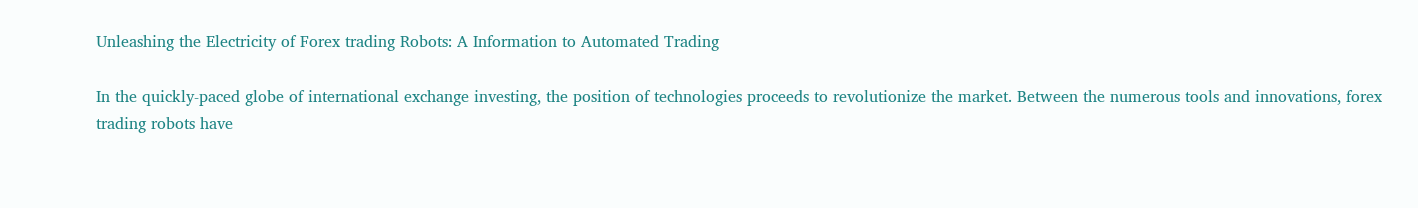Unleashing the Electricity of Forex trading Robots: A Information to Automated Trading

In the quickly-paced globe of international exchange investing, the position of technologies proceeds to revolutionize the market. Between the numerous tools and innovations, forex trading robots have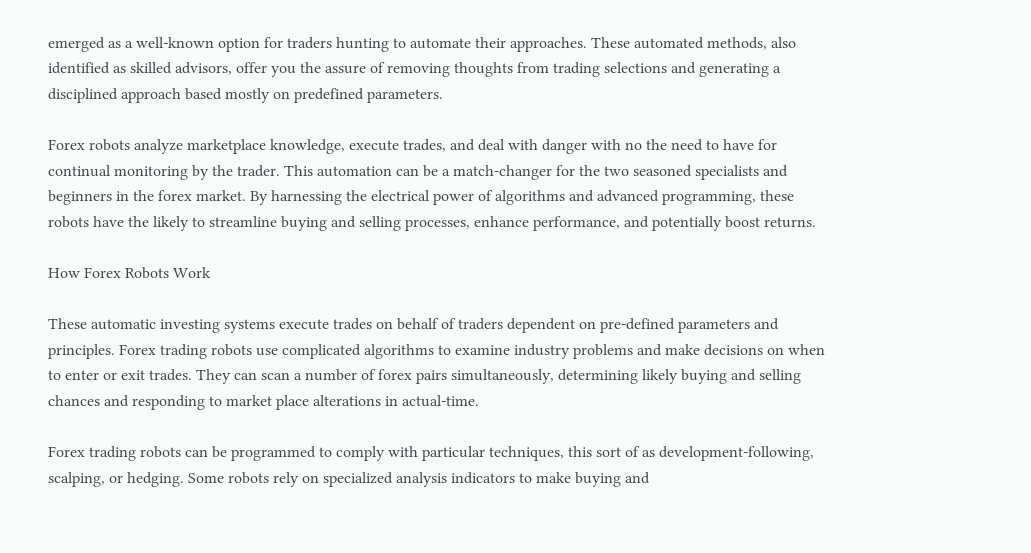emerged as a well-known option for traders hunting to automate their approaches. These automated methods, also identified as skilled advisors, offer you the assure of removing thoughts from trading selections and generating a disciplined approach based mostly on predefined parameters.

Forex robots analyze marketplace knowledge, execute trades, and deal with danger with no the need to have for continual monitoring by the trader. This automation can be a match-changer for the two seasoned specialists and beginners in the forex market. By harnessing the electrical power of algorithms and advanced programming, these robots have the likely to streamline buying and selling processes, enhance performance, and potentially boost returns.

How Forex Robots Work

These automatic investing systems execute trades on behalf of traders dependent on pre-defined parameters and principles. Forex trading robots use complicated algorithms to examine industry problems and make decisions on when to enter or exit trades. They can scan a number of forex pairs simultaneously, determining likely buying and selling chances and responding to market place alterations in actual-time.

Forex trading robots can be programmed to comply with particular techniques, this sort of as development-following, scalping, or hedging. Some robots rely on specialized analysis indicators to make buying and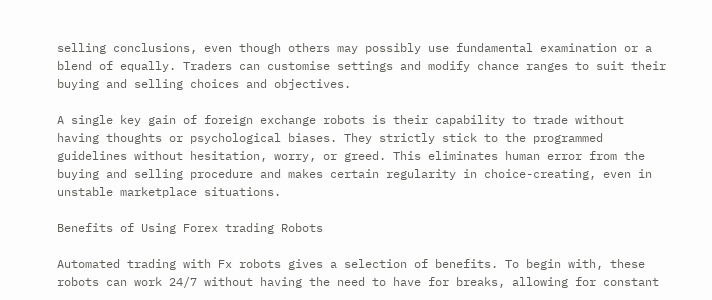selling conclusions, even though others may possibly use fundamental examination or a blend of equally. Traders can customise settings and modify chance ranges to suit their buying and selling choices and objectives.

A single key gain of foreign exchange robots is their capability to trade without having thoughts or psychological biases. They strictly stick to the programmed guidelines without hesitation, worry, or greed. This eliminates human error from the buying and selling procedure and makes certain regularity in choice-creating, even in unstable marketplace situations.

Benefits of Using Forex trading Robots

Automated trading with Fx robots gives a selection of benefits. To begin with, these robots can work 24/7 without having the need to have for breaks, allowing for constant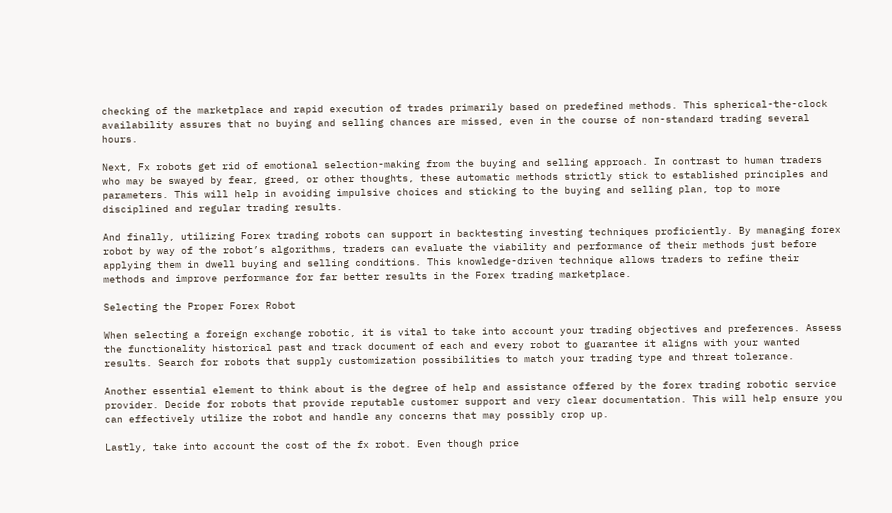checking of the marketplace and rapid execution of trades primarily based on predefined methods. This spherical-the-clock availability assures that no buying and selling chances are missed, even in the course of non-standard trading several hours.

Next, Fx robots get rid of emotional selection-making from the buying and selling approach. In contrast to human traders who may be swayed by fear, greed, or other thoughts, these automatic methods strictly stick to established principles and parameters. This will help in avoiding impulsive choices and sticking to the buying and selling plan, top to more disciplined and regular trading results.

And finally, utilizing Forex trading robots can support in backtesting investing techniques proficiently. By managing forex robot by way of the robot’s algorithms, traders can evaluate the viability and performance of their methods just before applying them in dwell buying and selling conditions. This knowledge-driven technique allows traders to refine their methods and improve performance for far better results in the Forex trading marketplace.

Selecting the Proper Forex Robot

When selecting a foreign exchange robotic, it is vital to take into account your trading objectives and preferences. Assess the functionality historical past and track document of each and every robot to guarantee it aligns with your wanted results. Search for robots that supply customization possibilities to match your trading type and threat tolerance.

Another essential element to think about is the degree of help and assistance offered by the forex trading robotic service provider. Decide for robots that provide reputable customer support and very clear documentation. This will help ensure you can effectively utilize the robot and handle any concerns that may possibly crop up.

Lastly, take into account the cost of the fx robot. Even though price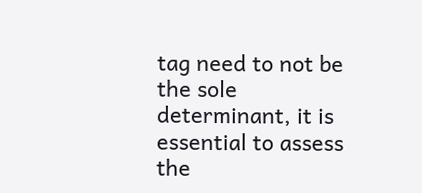tag need to not be the sole determinant, it is essential to assess the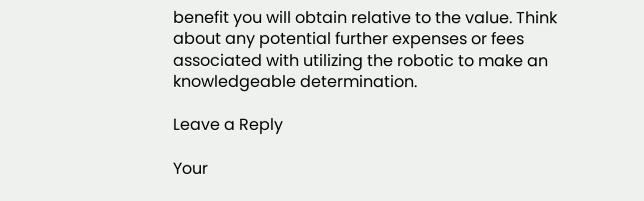benefit you will obtain relative to the value. Think about any potential further expenses or fees associated with utilizing the robotic to make an knowledgeable determination.

Leave a Reply

Your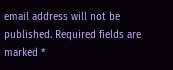email address will not be published. Required fields are marked *